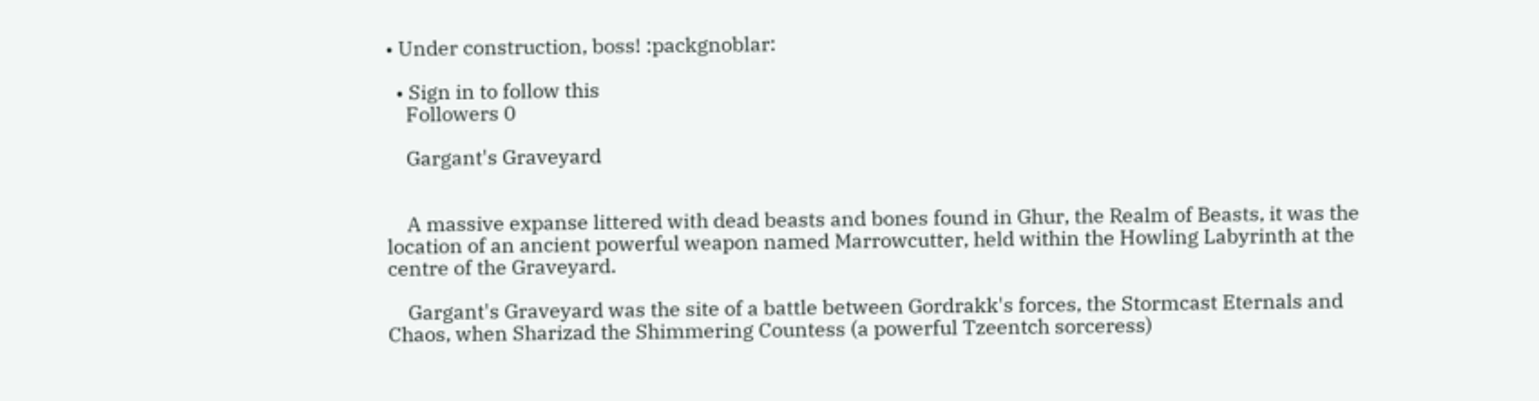• Under construction, boss! :packgnoblar:

  • Sign in to follow this
    Followers 0

    Gargant's Graveyard


    A massive expanse littered with dead beasts and bones found in Ghur, the Realm of Beasts, it was the location of an ancient powerful weapon named Marrowcutter, held within the Howling Labyrinth at the centre of the Graveyard.

    Gargant's Graveyard was the site of a battle between Gordrakk's forces, the Stormcast Eternals and Chaos, when Sharizad the Shimmering Countess (a powerful Tzeentch sorceress)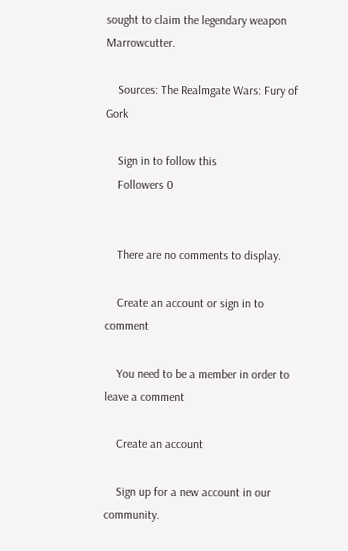sought to claim the legendary weapon Marrowcutter.

    Sources: The Realmgate Wars: Fury of Gork

    Sign in to follow this
    Followers 0


    There are no comments to display.

    Create an account or sign in to comment

    You need to be a member in order to leave a comment

    Create an account

    Sign up for a new account in our community.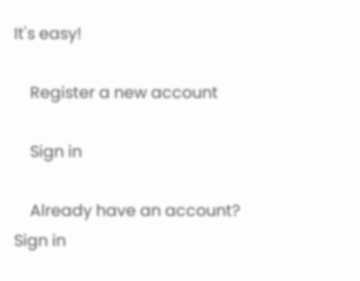It's easy!

    Register a new account

    Sign in

    Already have an account? Sign in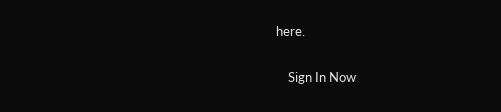here.

    Sign In Now